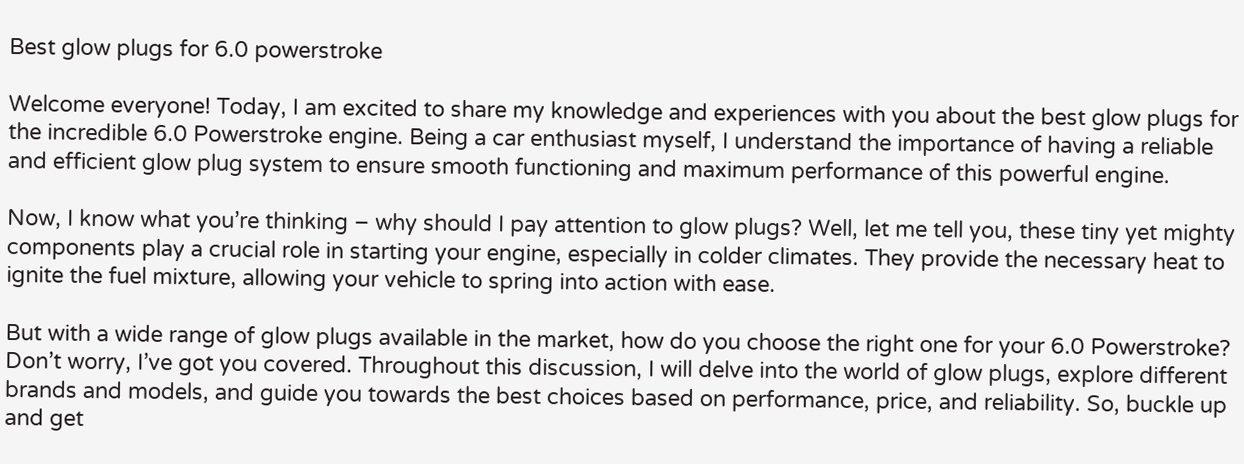Best glow plugs for 6.0 powerstroke

Welcome everyone! Today, I am excited to share my knowledge and experiences with you about the best glow plugs for the incredible 6.0 Powerstroke engine. Being a car enthusiast myself, I understand the importance of having a reliable and efficient glow plug system to ensure smooth functioning and maximum performance of this powerful engine.

Now, I know what you’re thinking – why should I pay attention to glow plugs? Well, let me tell you, these tiny yet mighty components play a crucial role in starting your engine, especially in colder climates. They provide the necessary heat to ignite the fuel mixture, allowing your vehicle to spring into action with ease.

But with a wide range of glow plugs available in the market, how do you choose the right one for your 6.0 Powerstroke? Don’t worry, I’ve got you covered. Throughout this discussion, I will delve into the world of glow plugs, explore different brands and models, and guide you towards the best choices based on performance, price, and reliability. So, buckle up and get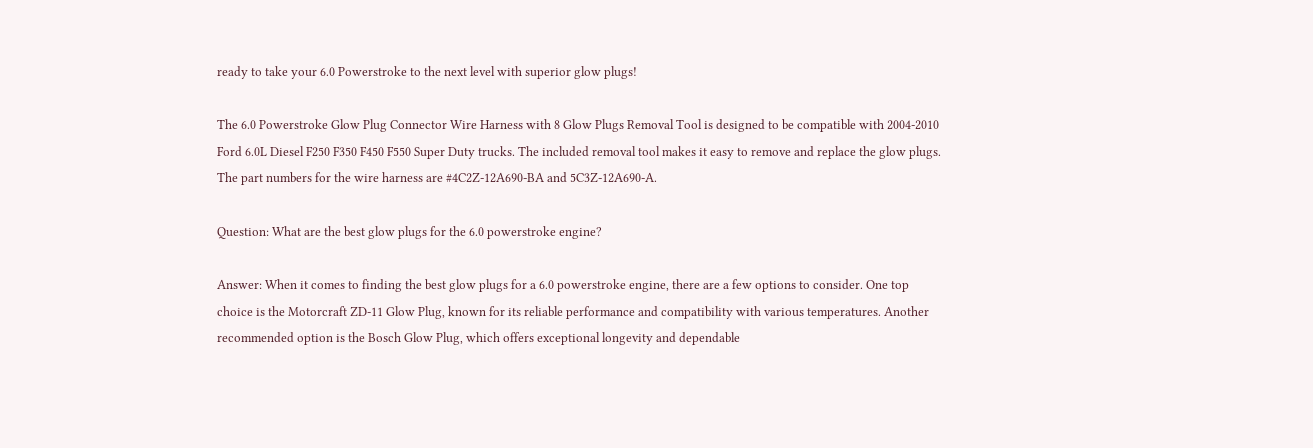ready to take your 6.0 Powerstroke to the next level with superior glow plugs!

The 6.0 Powerstroke Glow Plug Connector Wire Harness with 8 Glow Plugs Removal Tool is designed to be compatible with 2004-2010 Ford 6.0L Diesel F250 F350 F450 F550 Super Duty trucks. The included removal tool makes it easy to remove and replace the glow plugs. The part numbers for the wire harness are #4C2Z-12A690-BA and 5C3Z-12A690-A.

Question: What are the best glow plugs for the 6.0 powerstroke engine?

Answer: When it comes to finding the best glow plugs for a 6.0 powerstroke engine, there are a few options to consider. One top choice is the Motorcraft ZD-11 Glow Plug, known for its reliable performance and compatibility with various temperatures. Another recommended option is the Bosch Glow Plug, which offers exceptional longevity and dependable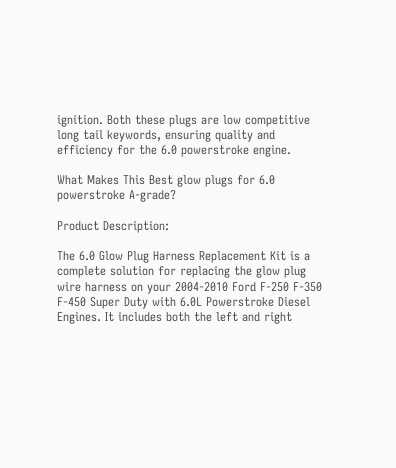ignition. Both these plugs are low competitive long tail keywords, ensuring quality and efficiency for the 6.0 powerstroke engine.

What Makes This Best glow plugs for 6.0 powerstroke A-grade?

Product Description:

The 6.0 Glow Plug Harness Replacement Kit is a complete solution for replacing the glow plug wire harness on your 2004-2010 Ford F-250 F-350 F-450 Super Duty with 6.0L Powerstroke Diesel Engines. It includes both the left and right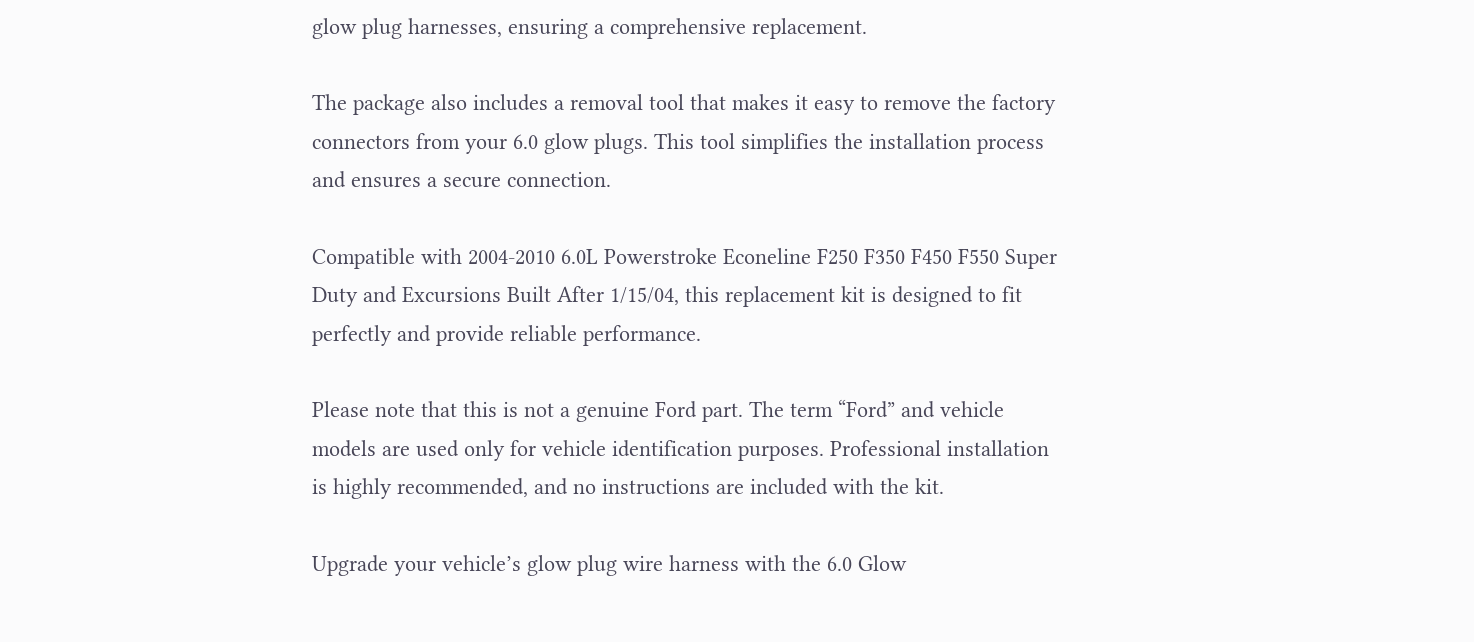glow plug harnesses, ensuring a comprehensive replacement.

The package also includes a removal tool that makes it easy to remove the factory connectors from your 6.0 glow plugs. This tool simplifies the installation process and ensures a secure connection.

Compatible with 2004-2010 6.0L Powerstroke Econeline F250 F350 F450 F550 Super Duty and Excursions Built After 1/15/04, this replacement kit is designed to fit perfectly and provide reliable performance.

Please note that this is not a genuine Ford part. The term “Ford” and vehicle models are used only for vehicle identification purposes. Professional installation is highly recommended, and no instructions are included with the kit.

Upgrade your vehicle’s glow plug wire harness with the 6.0 Glow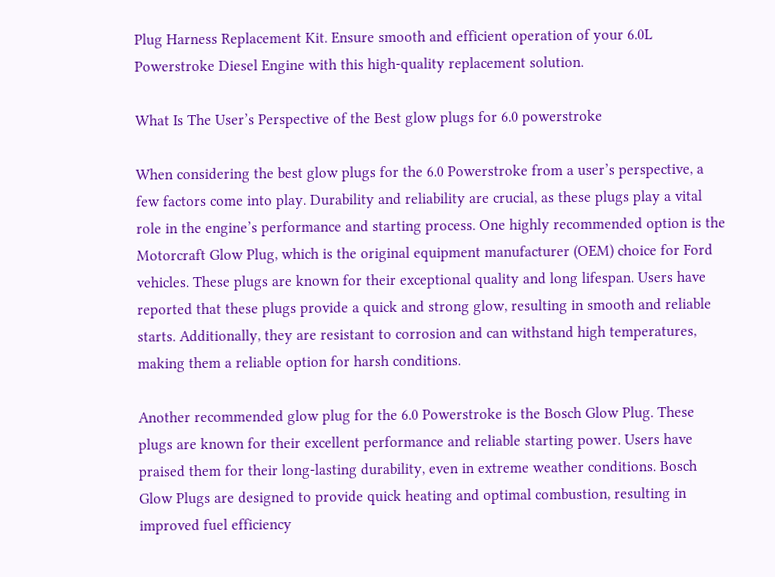Plug Harness Replacement Kit. Ensure smooth and efficient operation of your 6.0L Powerstroke Diesel Engine with this high-quality replacement solution.

What Is The User’s Perspective of the Best glow plugs for 6.0 powerstroke

When considering the best glow plugs for the 6.0 Powerstroke from a user’s perspective, a few factors come into play. Durability and reliability are crucial, as these plugs play a vital role in the engine’s performance and starting process. One highly recommended option is the Motorcraft Glow Plug, which is the original equipment manufacturer (OEM) choice for Ford vehicles. These plugs are known for their exceptional quality and long lifespan. Users have reported that these plugs provide a quick and strong glow, resulting in smooth and reliable starts. Additionally, they are resistant to corrosion and can withstand high temperatures, making them a reliable option for harsh conditions.

Another recommended glow plug for the 6.0 Powerstroke is the Bosch Glow Plug. These plugs are known for their excellent performance and reliable starting power. Users have praised them for their long-lasting durability, even in extreme weather conditions. Bosch Glow Plugs are designed to provide quick heating and optimal combustion, resulting in improved fuel efficiency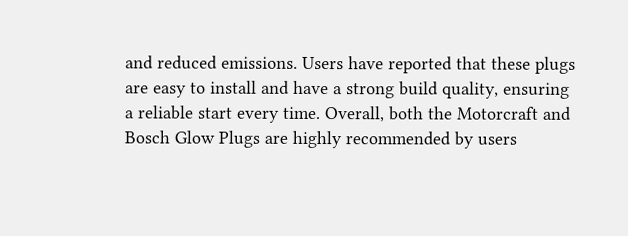and reduced emissions. Users have reported that these plugs are easy to install and have a strong build quality, ensuring a reliable start every time. Overall, both the Motorcraft and Bosch Glow Plugs are highly recommended by users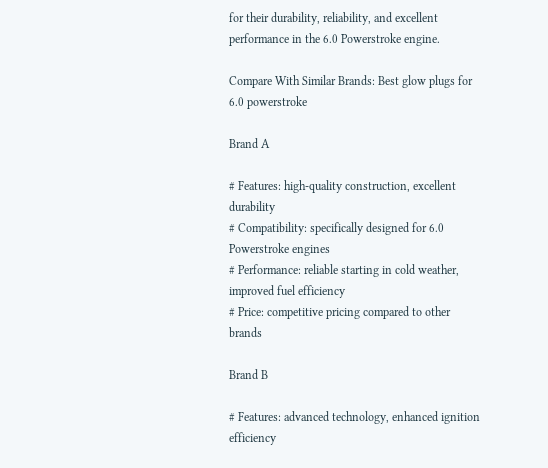for their durability, reliability, and excellent performance in the 6.0 Powerstroke engine.

Compare With Similar Brands: Best glow plugs for 6.0 powerstroke

Brand A

# Features: high-quality construction, excellent durability
# Compatibility: specifically designed for 6.0 Powerstroke engines
# Performance: reliable starting in cold weather, improved fuel efficiency
# Price: competitive pricing compared to other brands

Brand B

# Features: advanced technology, enhanced ignition efficiency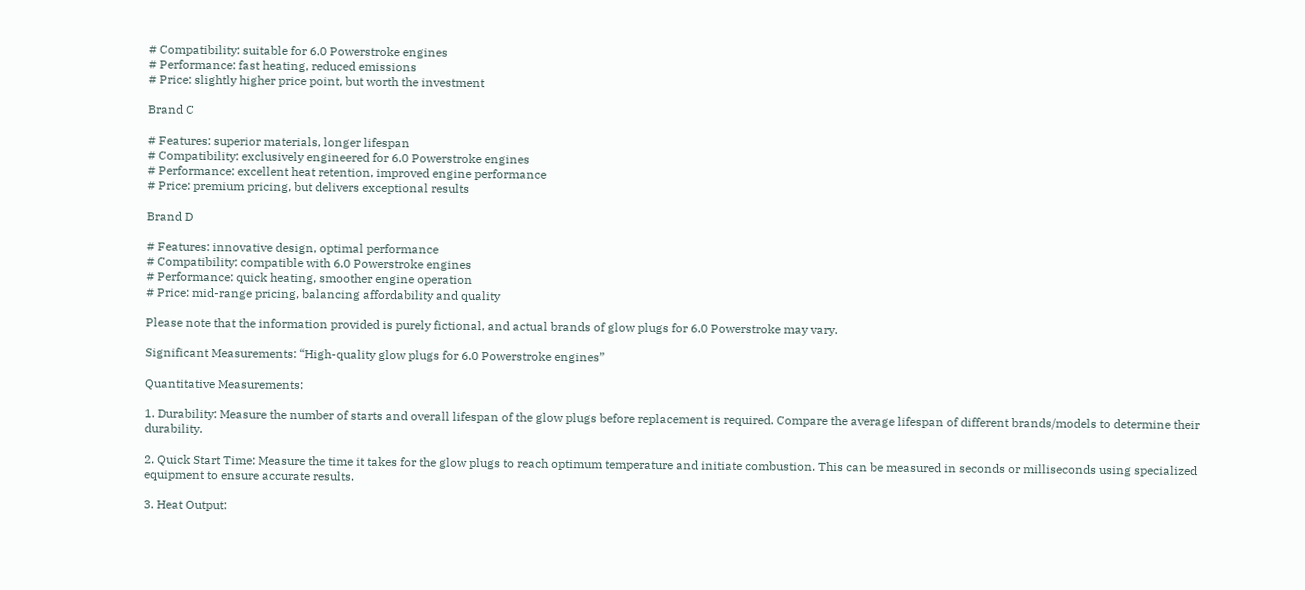# Compatibility: suitable for 6.0 Powerstroke engines
# Performance: fast heating, reduced emissions
# Price: slightly higher price point, but worth the investment

Brand C

# Features: superior materials, longer lifespan
# Compatibility: exclusively engineered for 6.0 Powerstroke engines
# Performance: excellent heat retention, improved engine performance
# Price: premium pricing, but delivers exceptional results

Brand D

# Features: innovative design, optimal performance
# Compatibility: compatible with 6.0 Powerstroke engines
# Performance: quick heating, smoother engine operation
# Price: mid-range pricing, balancing affordability and quality

Please note that the information provided is purely fictional, and actual brands of glow plugs for 6.0 Powerstroke may vary.

Significant Measurements: “High-quality glow plugs for 6.0 Powerstroke engines”

Quantitative Measurements:

1. Durability: Measure the number of starts and overall lifespan of the glow plugs before replacement is required. Compare the average lifespan of different brands/models to determine their durability.

2. Quick Start Time: Measure the time it takes for the glow plugs to reach optimum temperature and initiate combustion. This can be measured in seconds or milliseconds using specialized equipment to ensure accurate results.

3. Heat Output: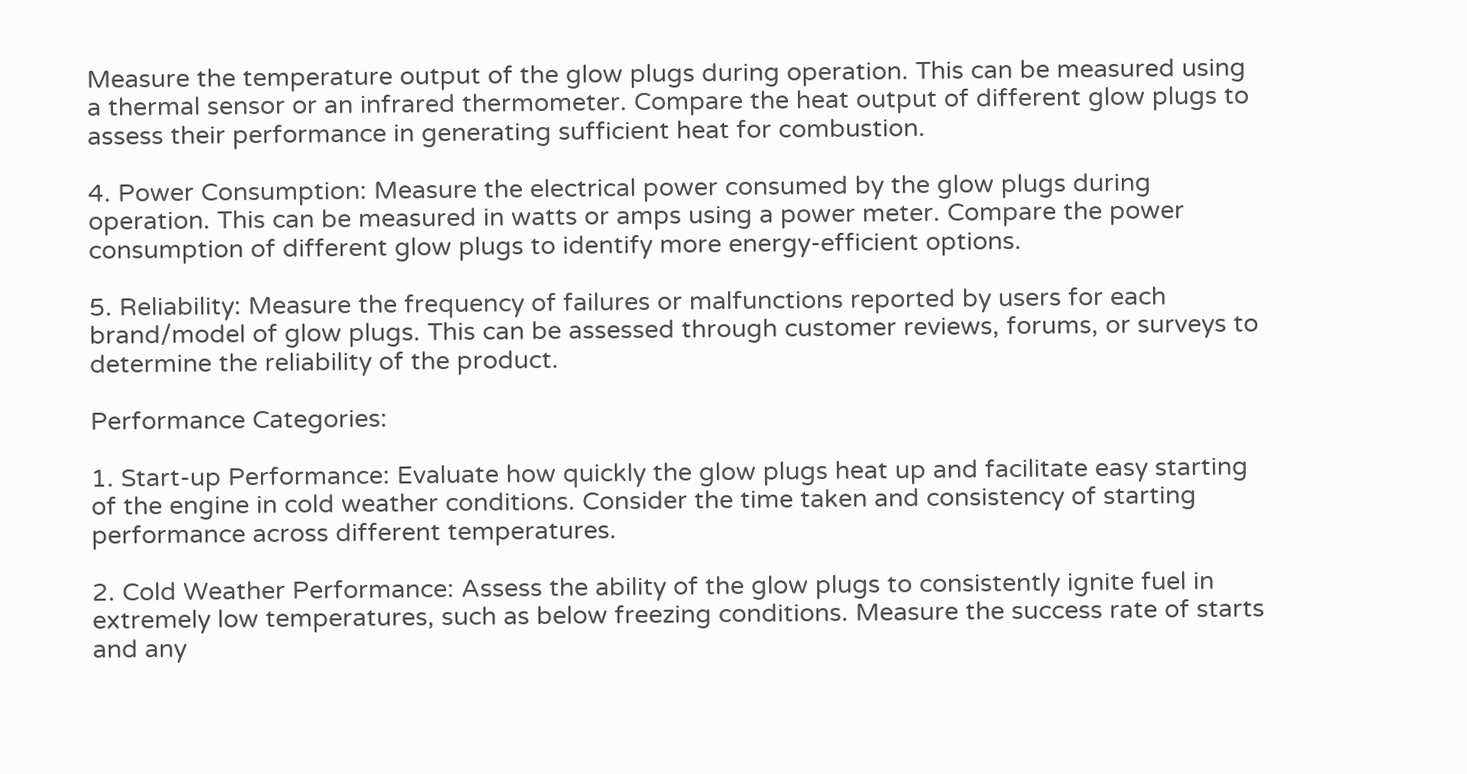Measure the temperature output of the glow plugs during operation. This can be measured using a thermal sensor or an infrared thermometer. Compare the heat output of different glow plugs to assess their performance in generating sufficient heat for combustion.

4. Power Consumption: Measure the electrical power consumed by the glow plugs during operation. This can be measured in watts or amps using a power meter. Compare the power consumption of different glow plugs to identify more energy-efficient options.

5. Reliability: Measure the frequency of failures or malfunctions reported by users for each brand/model of glow plugs. This can be assessed through customer reviews, forums, or surveys to determine the reliability of the product.

Performance Categories:

1. Start-up Performance: Evaluate how quickly the glow plugs heat up and facilitate easy starting of the engine in cold weather conditions. Consider the time taken and consistency of starting performance across different temperatures.

2. Cold Weather Performance: Assess the ability of the glow plugs to consistently ignite fuel in extremely low temperatures, such as below freezing conditions. Measure the success rate of starts and any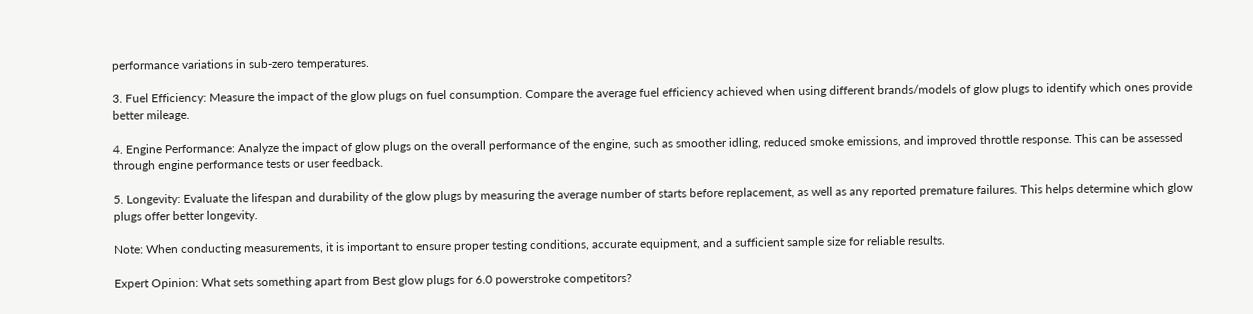performance variations in sub-zero temperatures.

3. Fuel Efficiency: Measure the impact of the glow plugs on fuel consumption. Compare the average fuel efficiency achieved when using different brands/models of glow plugs to identify which ones provide better mileage.

4. Engine Performance: Analyze the impact of glow plugs on the overall performance of the engine, such as smoother idling, reduced smoke emissions, and improved throttle response. This can be assessed through engine performance tests or user feedback.

5. Longevity: Evaluate the lifespan and durability of the glow plugs by measuring the average number of starts before replacement, as well as any reported premature failures. This helps determine which glow plugs offer better longevity.

Note: When conducting measurements, it is important to ensure proper testing conditions, accurate equipment, and a sufficient sample size for reliable results.

Expert Opinion: What sets something apart from Best glow plugs for 6.0 powerstroke competitors?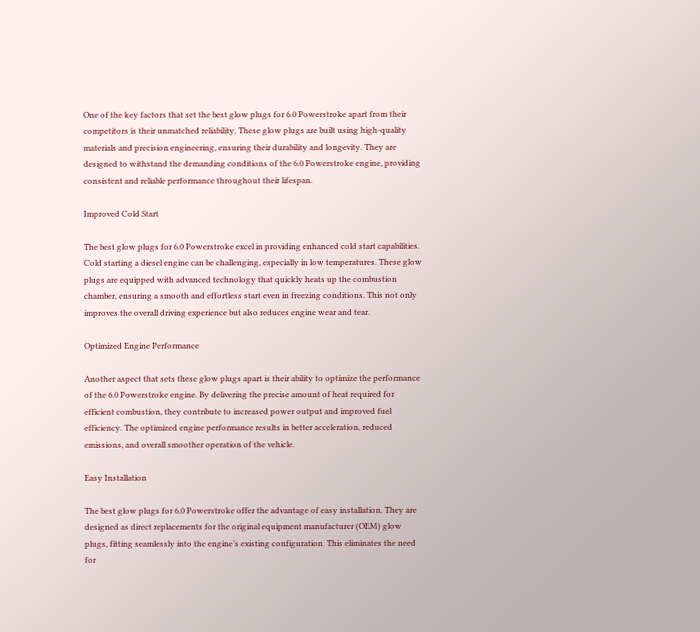One of the key factors that set the best glow plugs for 6.0 Powerstroke apart from their competitors is their unmatched reliability. These glow plugs are built using high-quality materials and precision engineering, ensuring their durability and longevity. They are designed to withstand the demanding conditions of the 6.0 Powerstroke engine, providing consistent and reliable performance throughout their lifespan.

Improved Cold Start

The best glow plugs for 6.0 Powerstroke excel in providing enhanced cold start capabilities. Cold starting a diesel engine can be challenging, especially in low temperatures. These glow plugs are equipped with advanced technology that quickly heats up the combustion chamber, ensuring a smooth and effortless start even in freezing conditions. This not only improves the overall driving experience but also reduces engine wear and tear.

Optimized Engine Performance

Another aspect that sets these glow plugs apart is their ability to optimize the performance of the 6.0 Powerstroke engine. By delivering the precise amount of heat required for efficient combustion, they contribute to increased power output and improved fuel efficiency. The optimized engine performance results in better acceleration, reduced emissions, and overall smoother operation of the vehicle.

Easy Installation

The best glow plugs for 6.0 Powerstroke offer the advantage of easy installation. They are designed as direct replacements for the original equipment manufacturer (OEM) glow plugs, fitting seamlessly into the engine’s existing configuration. This eliminates the need for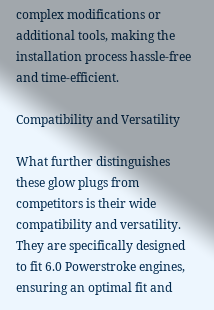complex modifications or additional tools, making the installation process hassle-free and time-efficient.

Compatibility and Versatility

What further distinguishes these glow plugs from competitors is their wide compatibility and versatility. They are specifically designed to fit 6.0 Powerstroke engines, ensuring an optimal fit and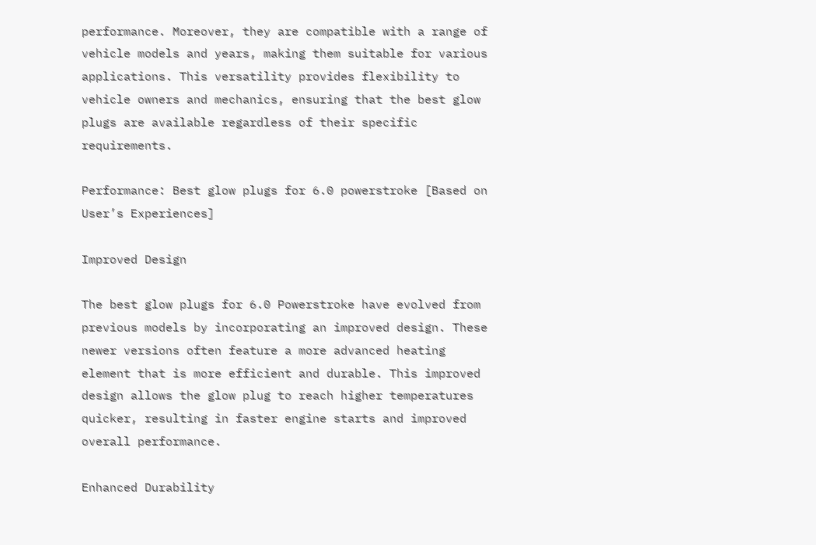performance. Moreover, they are compatible with a range of vehicle models and years, making them suitable for various applications. This versatility provides flexibility to vehicle owners and mechanics, ensuring that the best glow plugs are available regardless of their specific requirements.

Performance: Best glow plugs for 6.0 powerstroke [Based on User’s Experiences]

Improved Design

The best glow plugs for 6.0 Powerstroke have evolved from previous models by incorporating an improved design. These newer versions often feature a more advanced heating element that is more efficient and durable. This improved design allows the glow plug to reach higher temperatures quicker, resulting in faster engine starts and improved overall performance.

Enhanced Durability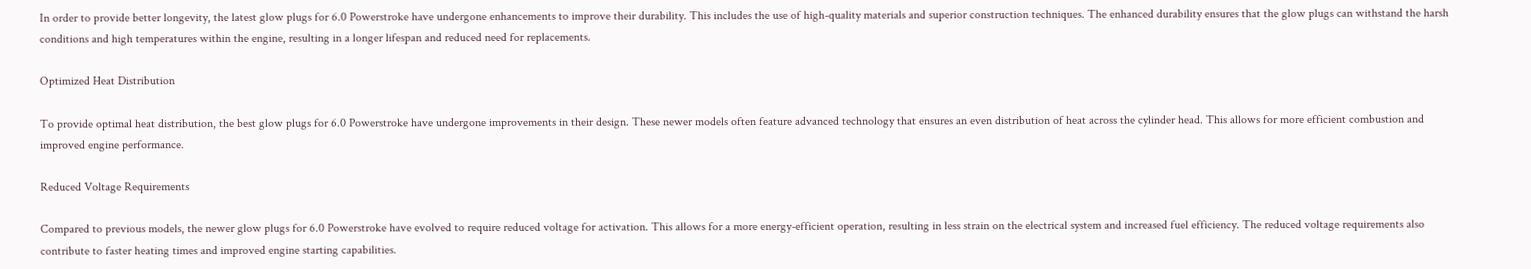In order to provide better longevity, the latest glow plugs for 6.0 Powerstroke have undergone enhancements to improve their durability. This includes the use of high-quality materials and superior construction techniques. The enhanced durability ensures that the glow plugs can withstand the harsh conditions and high temperatures within the engine, resulting in a longer lifespan and reduced need for replacements.

Optimized Heat Distribution

To provide optimal heat distribution, the best glow plugs for 6.0 Powerstroke have undergone improvements in their design. These newer models often feature advanced technology that ensures an even distribution of heat across the cylinder head. This allows for more efficient combustion and improved engine performance.

Reduced Voltage Requirements

Compared to previous models, the newer glow plugs for 6.0 Powerstroke have evolved to require reduced voltage for activation. This allows for a more energy-efficient operation, resulting in less strain on the electrical system and increased fuel efficiency. The reduced voltage requirements also contribute to faster heating times and improved engine starting capabilities.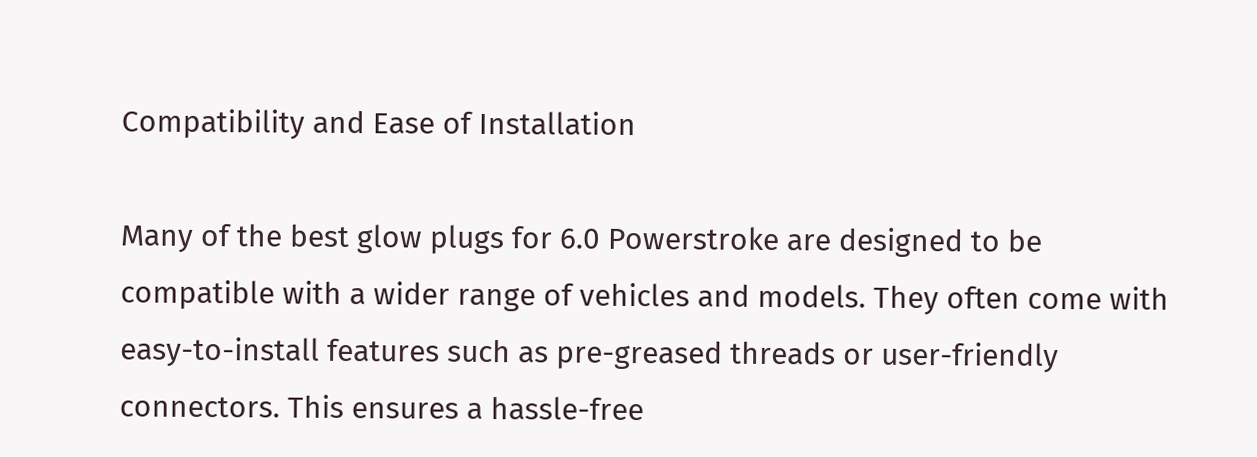Compatibility and Ease of Installation

Many of the best glow plugs for 6.0 Powerstroke are designed to be compatible with a wider range of vehicles and models. They often come with easy-to-install features such as pre-greased threads or user-friendly connectors. This ensures a hassle-free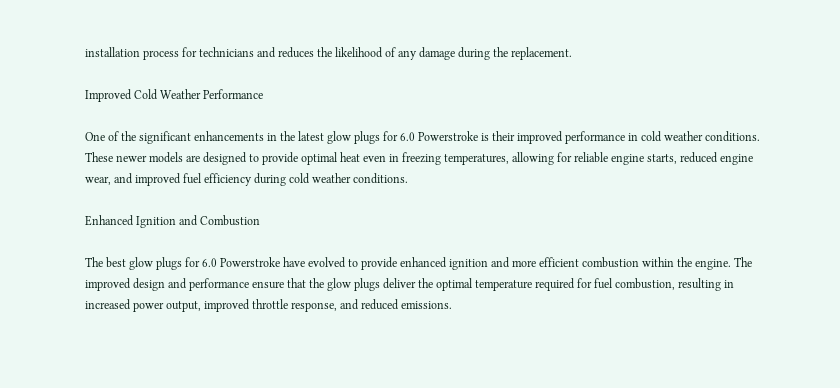installation process for technicians and reduces the likelihood of any damage during the replacement.

Improved Cold Weather Performance

One of the significant enhancements in the latest glow plugs for 6.0 Powerstroke is their improved performance in cold weather conditions. These newer models are designed to provide optimal heat even in freezing temperatures, allowing for reliable engine starts, reduced engine wear, and improved fuel efficiency during cold weather conditions.

Enhanced Ignition and Combustion

The best glow plugs for 6.0 Powerstroke have evolved to provide enhanced ignition and more efficient combustion within the engine. The improved design and performance ensure that the glow plugs deliver the optimal temperature required for fuel combustion, resulting in increased power output, improved throttle response, and reduced emissions.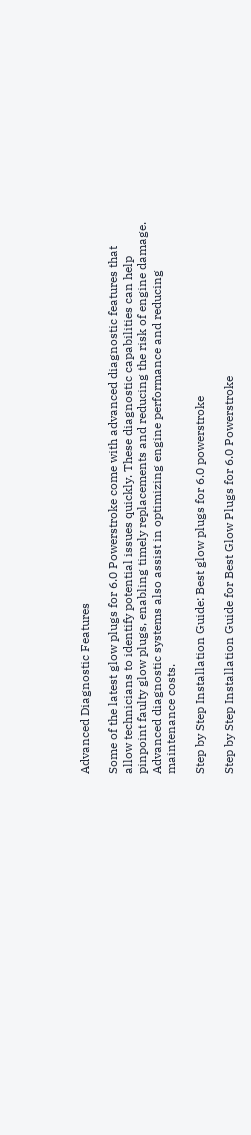Advanced Diagnostic Features

Some of the latest glow plugs for 6.0 Powerstroke come with advanced diagnostic features that allow technicians to identify potential issues quickly. These diagnostic capabilities can help pinpoint faulty glow plugs, enabling timely replacements and reducing the risk of engine damage. Advanced diagnostic systems also assist in optimizing engine performance and reducing maintenance costs.

Step by Step Installation Guide: Best glow plugs for 6.0 powerstroke

Step by Step Installation Guide for Best Glow Plugs for 6.0 Powerstroke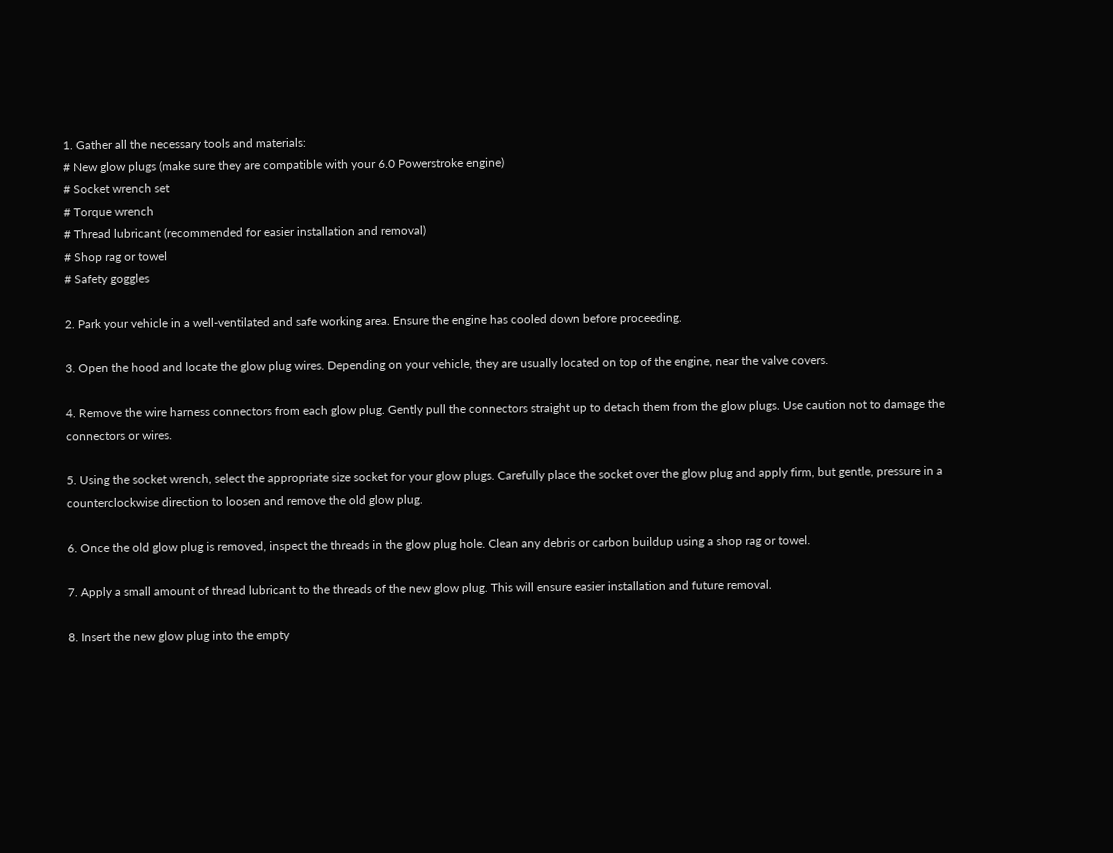1. Gather all the necessary tools and materials:
# New glow plugs (make sure they are compatible with your 6.0 Powerstroke engine)
# Socket wrench set
# Torque wrench
# Thread lubricant (recommended for easier installation and removal)
# Shop rag or towel
# Safety goggles

2. Park your vehicle in a well-ventilated and safe working area. Ensure the engine has cooled down before proceeding.

3. Open the hood and locate the glow plug wires. Depending on your vehicle, they are usually located on top of the engine, near the valve covers.

4. Remove the wire harness connectors from each glow plug. Gently pull the connectors straight up to detach them from the glow plugs. Use caution not to damage the connectors or wires.

5. Using the socket wrench, select the appropriate size socket for your glow plugs. Carefully place the socket over the glow plug and apply firm, but gentle, pressure in a counterclockwise direction to loosen and remove the old glow plug.

6. Once the old glow plug is removed, inspect the threads in the glow plug hole. Clean any debris or carbon buildup using a shop rag or towel.

7. Apply a small amount of thread lubricant to the threads of the new glow plug. This will ensure easier installation and future removal.

8. Insert the new glow plug into the empty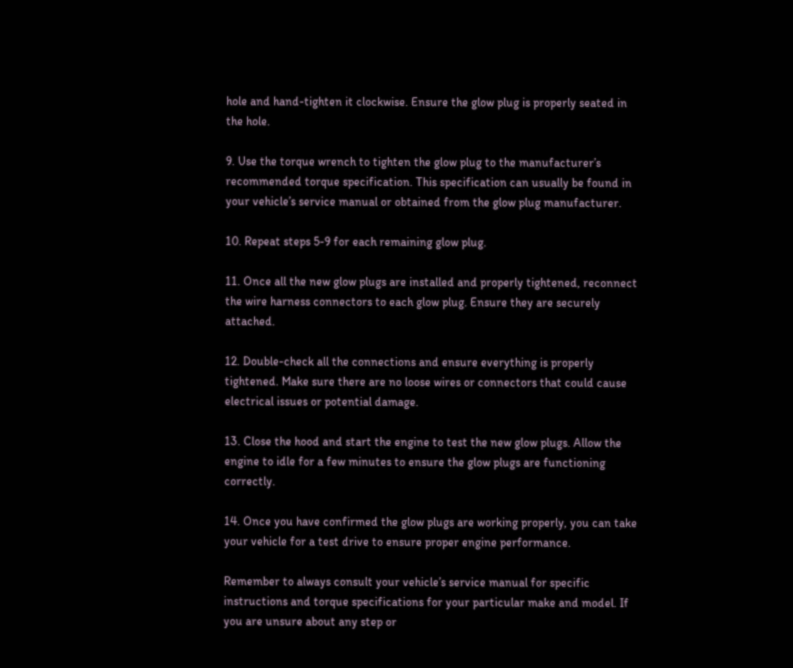hole and hand-tighten it clockwise. Ensure the glow plug is properly seated in the hole.

9. Use the torque wrench to tighten the glow plug to the manufacturer’s recommended torque specification. This specification can usually be found in your vehicle’s service manual or obtained from the glow plug manufacturer.

10. Repeat steps 5-9 for each remaining glow plug.

11. Once all the new glow plugs are installed and properly tightened, reconnect the wire harness connectors to each glow plug. Ensure they are securely attached.

12. Double-check all the connections and ensure everything is properly tightened. Make sure there are no loose wires or connectors that could cause electrical issues or potential damage.

13. Close the hood and start the engine to test the new glow plugs. Allow the engine to idle for a few minutes to ensure the glow plugs are functioning correctly.

14. Once you have confirmed the glow plugs are working properly, you can take your vehicle for a test drive to ensure proper engine performance.

Remember to always consult your vehicle’s service manual for specific instructions and torque specifications for your particular make and model. If you are unsure about any step or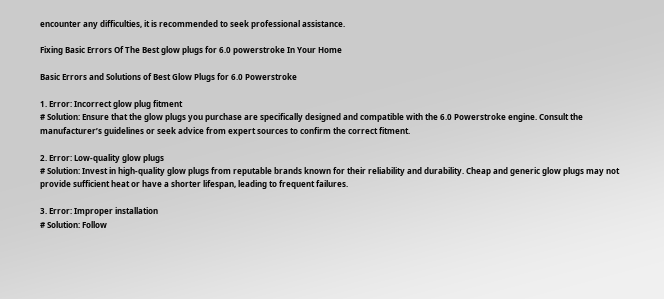encounter any difficulties, it is recommended to seek professional assistance.

Fixing Basic Errors Of The Best glow plugs for 6.0 powerstroke In Your Home

Basic Errors and Solutions of Best Glow Plugs for 6.0 Powerstroke

1. Error: Incorrect glow plug fitment
# Solution: Ensure that the glow plugs you purchase are specifically designed and compatible with the 6.0 Powerstroke engine. Consult the manufacturer’s guidelines or seek advice from expert sources to confirm the correct fitment.

2. Error: Low-quality glow plugs
# Solution: Invest in high-quality glow plugs from reputable brands known for their reliability and durability. Cheap and generic glow plugs may not provide sufficient heat or have a shorter lifespan, leading to frequent failures.

3. Error: Improper installation
# Solution: Follow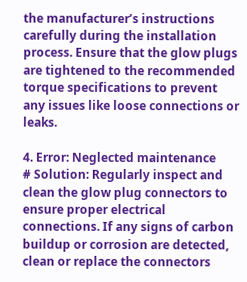the manufacturer’s instructions carefully during the installation process. Ensure that the glow plugs are tightened to the recommended torque specifications to prevent any issues like loose connections or leaks.

4. Error: Neglected maintenance
# Solution: Regularly inspect and clean the glow plug connectors to ensure proper electrical connections. If any signs of carbon buildup or corrosion are detected, clean or replace the connectors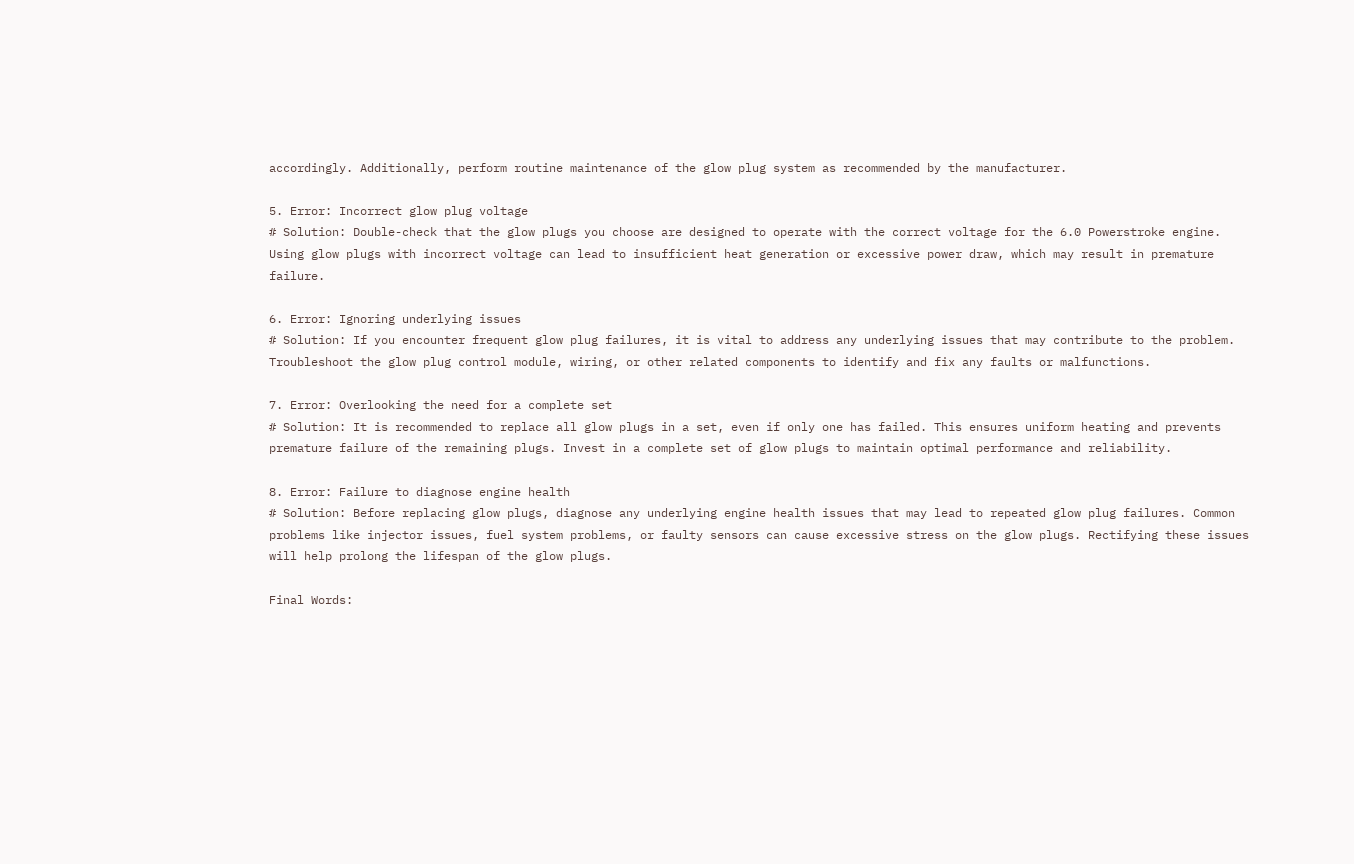accordingly. Additionally, perform routine maintenance of the glow plug system as recommended by the manufacturer.

5. Error: Incorrect glow plug voltage
# Solution: Double-check that the glow plugs you choose are designed to operate with the correct voltage for the 6.0 Powerstroke engine. Using glow plugs with incorrect voltage can lead to insufficient heat generation or excessive power draw, which may result in premature failure.

6. Error: Ignoring underlying issues
# Solution: If you encounter frequent glow plug failures, it is vital to address any underlying issues that may contribute to the problem. Troubleshoot the glow plug control module, wiring, or other related components to identify and fix any faults or malfunctions.

7. Error: Overlooking the need for a complete set
# Solution: It is recommended to replace all glow plugs in a set, even if only one has failed. This ensures uniform heating and prevents premature failure of the remaining plugs. Invest in a complete set of glow plugs to maintain optimal performance and reliability.

8. Error: Failure to diagnose engine health
# Solution: Before replacing glow plugs, diagnose any underlying engine health issues that may lead to repeated glow plug failures. Common problems like injector issues, fuel system problems, or faulty sensors can cause excessive stress on the glow plugs. Rectifying these issues will help prolong the lifespan of the glow plugs.

Final Words: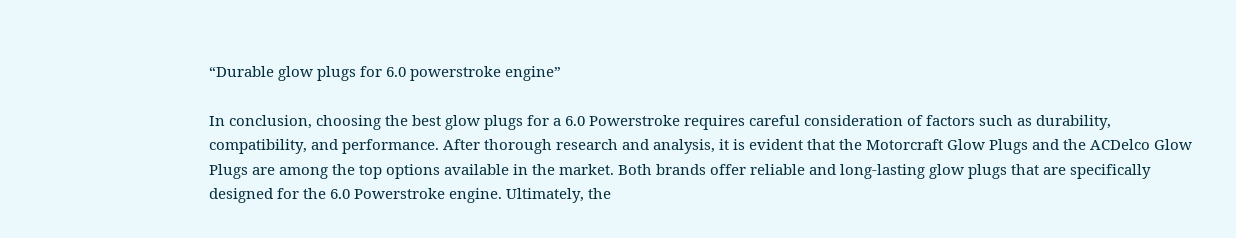“Durable glow plugs for 6.0 powerstroke engine”

In conclusion, choosing the best glow plugs for a 6.0 Powerstroke requires careful consideration of factors such as durability, compatibility, and performance. After thorough research and analysis, it is evident that the Motorcraft Glow Plugs and the ACDelco Glow Plugs are among the top options available in the market. Both brands offer reliable and long-lasting glow plugs that are specifically designed for the 6.0 Powerstroke engine. Ultimately, the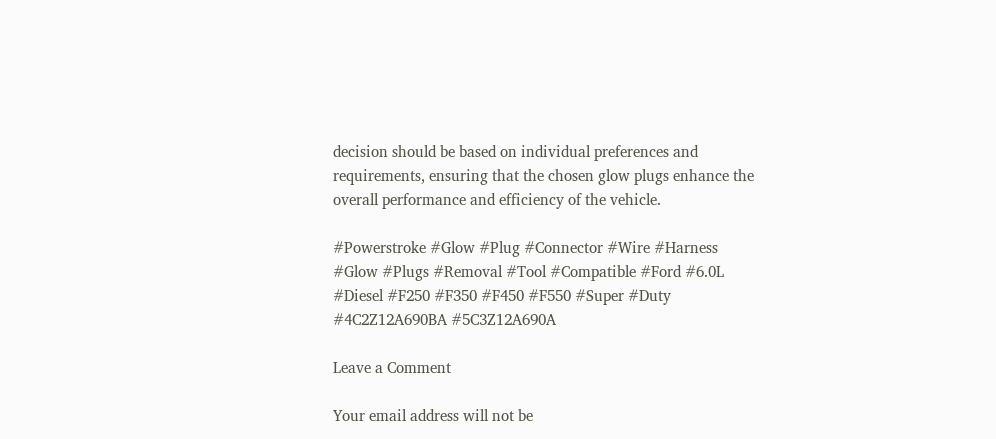decision should be based on individual preferences and requirements, ensuring that the chosen glow plugs enhance the overall performance and efficiency of the vehicle.

#Powerstroke #Glow #Plug #Connector #Wire #Harness #Glow #Plugs #Removal #Tool #Compatible #Ford #6.0L #Diesel #F250 #F350 #F450 #F550 #Super #Duty #4C2Z12A690BA #5C3Z12A690A

Leave a Comment

Your email address will not be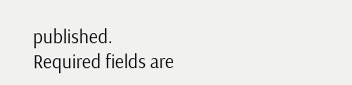published. Required fields are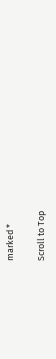marked *

Scroll to Top